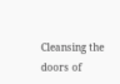Cleansing the doors of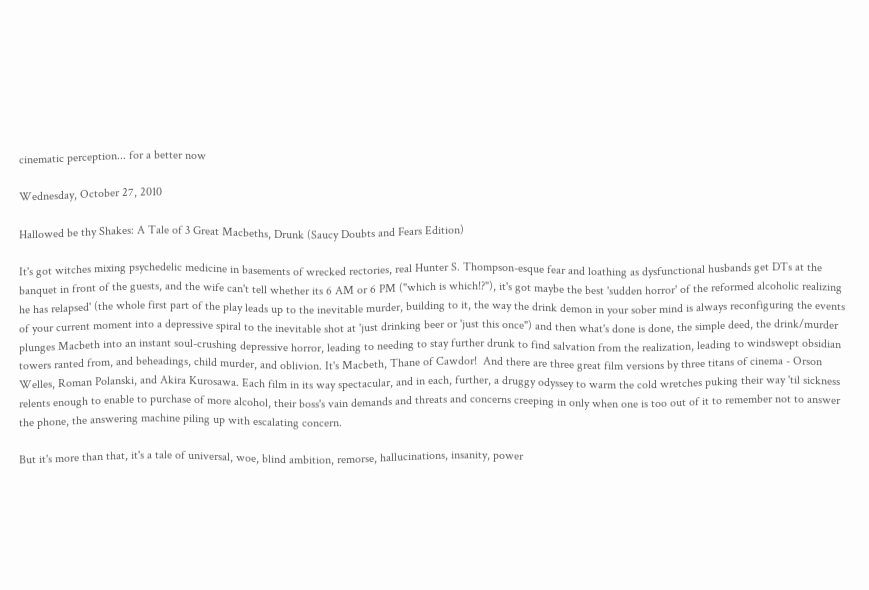cinematic perception... for a better now

Wednesday, October 27, 2010

Hallowed be thy Shakes: A Tale of 3 Great Macbeths, Drunk (Saucy Doubts and Fears Edition)

It's got witches mixing psychedelic medicine in basements of wrecked rectories, real Hunter S. Thompson-esque fear and loathing as dysfunctional husbands get DTs at the banquet in front of the guests, and the wife can't tell whether its 6 AM or 6 PM ("which is which!?"), it's got maybe the best 'sudden horror' of the reformed alcoholic realizing he has relapsed' (the whole first part of the play leads up to the inevitable murder, building to it, the way the drink demon in your sober mind is always reconfiguring the events of your current moment into a depressive spiral to the inevitable shot at 'just drinking beer or 'just this once") and then what's done is done, the simple deed, the drink/murder plunges Macbeth into an instant soul-crushing depressive horror, leading to needing to stay further drunk to find salvation from the realization, leading to windswept obsidian towers ranted from, and beheadings, child murder, and oblivion. It's Macbeth, Thane of Cawdor!  And there are three great film versions by three titans of cinema - Orson Welles, Roman Polanski, and Akira Kurosawa. Each film in its way spectacular, and in each, further, a druggy odyssey to warm the cold wretches puking their way 'til sickness relents enough to enable to purchase of more alcohol, their boss's vain demands and threats and concerns creeping in only when one is too out of it to remember not to answer the phone, the answering machine piling up with escalating concern.

But it's more than that, it's a tale of universal, woe, blind ambition, remorse, hallucinations, insanity, power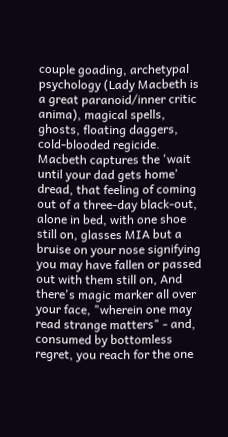couple goading, archetypal psychology (Lady Macbeth is a great paranoid/inner critic anima), magical spells, ghosts, floating daggers, cold-blooded regicide. Macbeth captures the 'wait until your dad gets home' dread, that feeling of coming out of a three-day black-out, alone in bed, with one shoe still on, glasses MIA but a bruise on your nose signifying you may have fallen or passed out with them still on, And there's magic marker all over your face, "wherein one may read strange matters" - and, consumed by bottomless regret, you reach for the one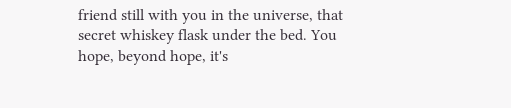friend still with you in the universe, that secret whiskey flask under the bed. You hope, beyond hope, it's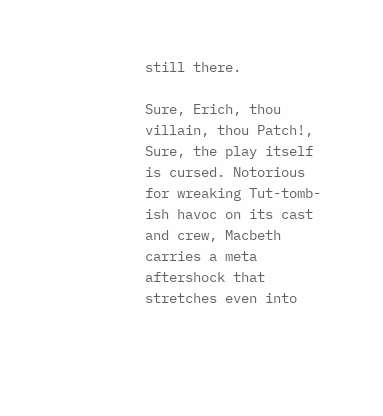still there.

Sure, Erich, thou villain, thou Patch!, Sure, the play itself is cursed. Notorious for wreaking Tut-tomb-ish havoc on its cast and crew, Macbeth carries a meta aftershock that stretches even into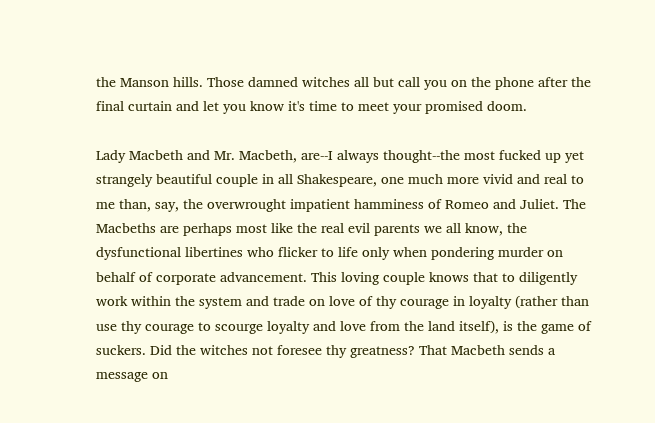the Manson hills. Those damned witches all but call you on the phone after the final curtain and let you know it's time to meet your promised doom.

Lady Macbeth and Mr. Macbeth, are--I always thought--the most fucked up yet strangely beautiful couple in all Shakespeare, one much more vivid and real to me than, say, the overwrought impatient hamminess of Romeo and Juliet. The Macbeths are perhaps most like the real evil parents we all know, the dysfunctional libertines who flicker to life only when pondering murder on behalf of corporate advancement. This loving couple knows that to diligently work within the system and trade on love of thy courage in loyalty (rather than use thy courage to scourge loyalty and love from the land itself), is the game of suckers. Did the witches not foresee thy greatness? That Macbeth sends a message on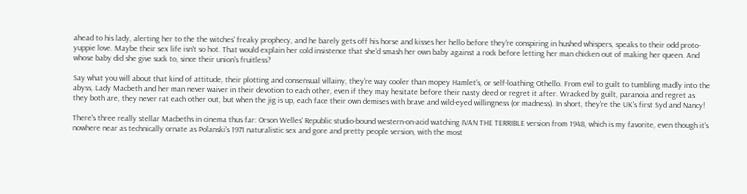ahead to his lady, alerting her to the the witches' freaky prophecy, and he barely gets off his horse and kisses her hello before they're conspiring in hushed whispers, speaks to their odd proto-yuppie love. Maybe their sex life isn't so hot. That would explain her cold insistence that she'd smash her own baby against a rock before letting her man chicken out of making her queen. And whose baby did she give suck to, since their union's fruitless?

Say what you will about that kind of attitude, their plotting and consensual villainy, they're way cooler than mopey Hamlet's, or self-loathing Othello. From evil to guilt to tumbling madly into the abyss, Lady Macbeth and her man never waiver in their devotion to each other, even if they may hesitate before their nasty deed or regret it after. Wracked by guilt, paranoia and regret as they both are, they never rat each other out, but when the jig is up, each face their own demises with brave and wild-eyed willingness (or madness). In short, they're the UK's first Syd and Nancy!

There's three really stellar Macbeths in cinema thus far: Orson Welles' Republic studio-bound western-on-acid watching IVAN THE TERRIBLE version from 1948, which is my favorite, even though it's nowhere near as technically ornate as Polanski's 1971 naturalistic sex and gore and pretty people version, with the most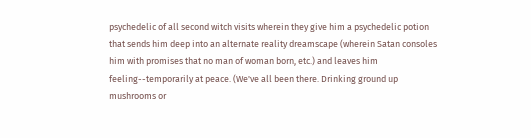psychedelic of all second witch visits wherein they give him a psychedelic potion that sends him deep into an alternate reality dreamscape (wherein Satan consoles him with promises that no man of woman born, etc.) and leaves him feeling--temporarily at peace. (We've all been there. Drinking ground up mushrooms or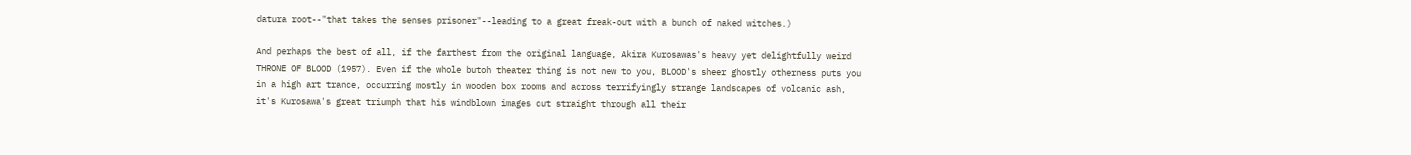datura root--"that takes the senses prisoner"--leading to a great freak-out with a bunch of naked witches.)

And perhaps the best of all, if the farthest from the original language, Akira Kurosawas's heavy yet delightfully weird THRONE OF BLOOD (1957). Even if the whole butoh theater thing is not new to you, BLOOD's sheer ghostly otherness puts you in a high art trance, occurring mostly in wooden box rooms and across terrifyingly strange landscapes of volcanic ash, it's Kurosawa's great triumph that his windblown images cut straight through all their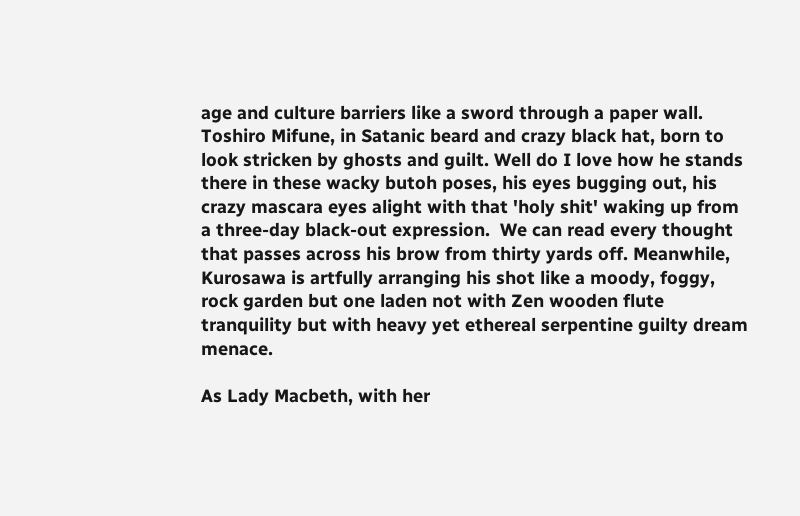age and culture barriers like a sword through a paper wall. Toshiro Mifune, in Satanic beard and crazy black hat, born to look stricken by ghosts and guilt. Well do I love how he stands there in these wacky butoh poses, his eyes bugging out, his crazy mascara eyes alight with that 'holy shit' waking up from a three-day black-out expression.  We can read every thought that passes across his brow from thirty yards off. Meanwhile, Kurosawa is artfully arranging his shot like a moody, foggy, rock garden but one laden not with Zen wooden flute tranquility but with heavy yet ethereal serpentine guilty dream menace.

As Lady Macbeth, with her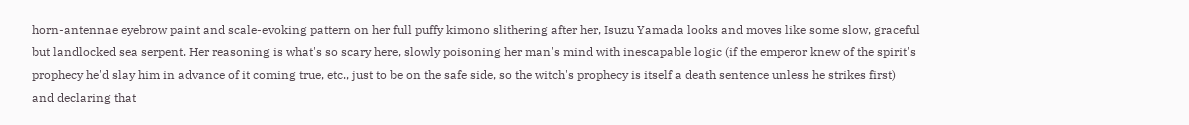horn-antennae eyebrow paint and scale-evoking pattern on her full puffy kimono slithering after her, Isuzu Yamada looks and moves like some slow, graceful but landlocked sea serpent. Her reasoning is what's so scary here, slowly poisoning her man's mind with inescapable logic (if the emperor knew of the spirit's prophecy he'd slay him in advance of it coming true, etc., just to be on the safe side, so the witch's prophecy is itself a death sentence unless he strikes first) and declaring that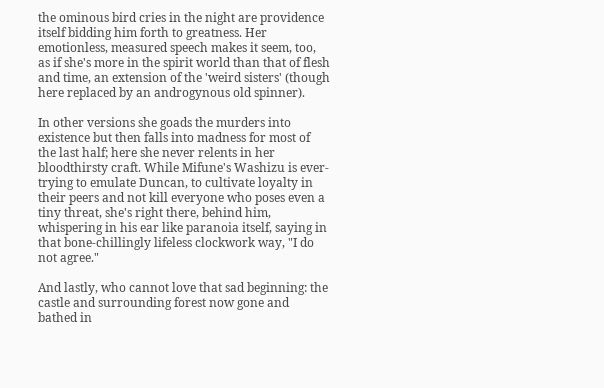the ominous bird cries in the night are providence itself bidding him forth to greatness. Her emotionless, measured speech makes it seem, too, as if she's more in the spirit world than that of flesh and time, an extension of the 'weird sisters' (though here replaced by an androgynous old spinner).

In other versions she goads the murders into existence but then falls into madness for most of the last half; here she never relents in her bloodthirsty craft. While Mifune's Washizu is ever-trying to emulate Duncan, to cultivate loyalty in their peers and not kill everyone who poses even a tiny threat, she's right there, behind him, whispering in his ear like paranoia itself, saying in that bone-chillingly lifeless clockwork way, "I do not agree."

And lastly, who cannot love that sad beginning: the castle and surrounding forest now gone and bathed in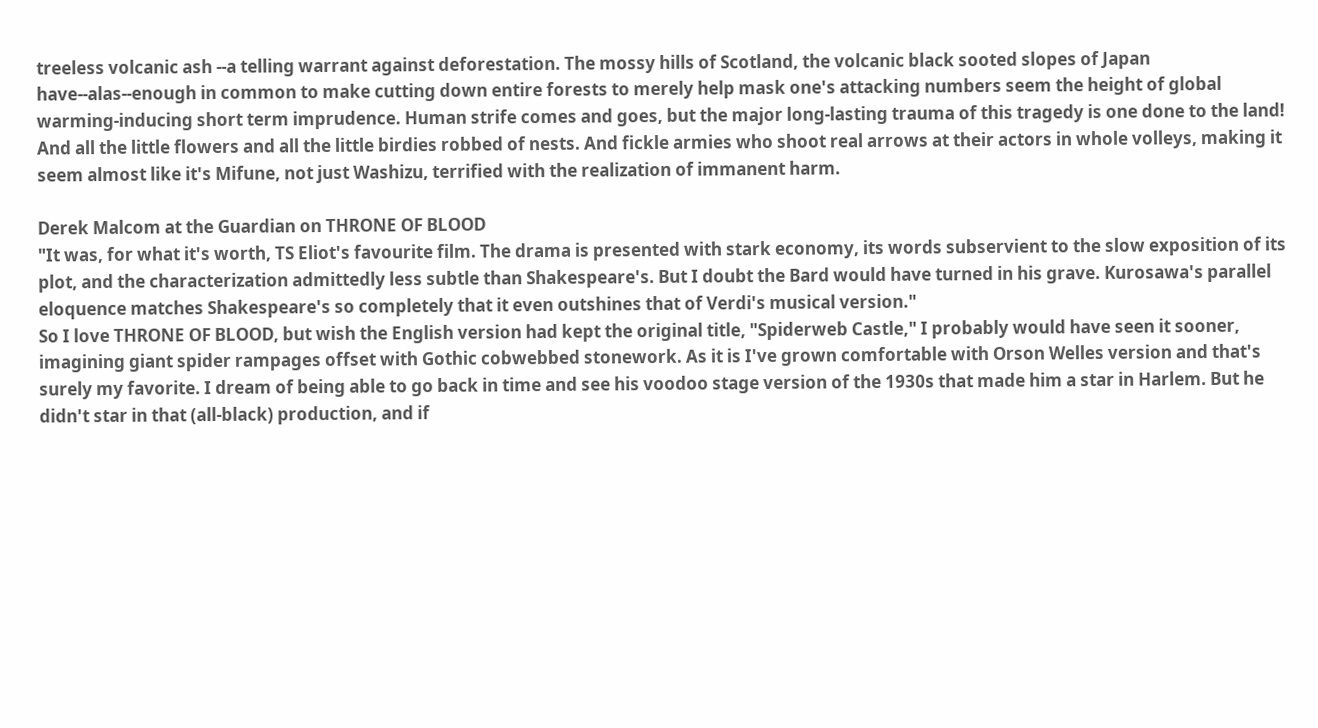treeless volcanic ash --a telling warrant against deforestation. The mossy hills of Scotland, the volcanic black sooted slopes of Japan have--alas--enough in common to make cutting down entire forests to merely help mask one's attacking numbers seem the height of global warming-inducing short term imprudence. Human strife comes and goes, but the major long-lasting trauma of this tragedy is one done to the land! And all the little flowers and all the little birdies robbed of nests. And fickle armies who shoot real arrows at their actors in whole volleys, making it seem almost like it's Mifune, not just Washizu, terrified with the realization of immanent harm.

Derek Malcom at the Guardian on THRONE OF BLOOD
"It was, for what it's worth, TS Eliot's favourite film. The drama is presented with stark economy, its words subservient to the slow exposition of its plot, and the characterization admittedly less subtle than Shakespeare's. But I doubt the Bard would have turned in his grave. Kurosawa's parallel eloquence matches Shakespeare's so completely that it even outshines that of Verdi's musical version."
So I love THRONE OF BLOOD, but wish the English version had kept the original title, "Spiderweb Castle," I probably would have seen it sooner, imagining giant spider rampages offset with Gothic cobwebbed stonework. As it is I've grown comfortable with Orson Welles version and that's surely my favorite. I dream of being able to go back in time and see his voodoo stage version of the 1930s that made him a star in Harlem. But he didn't star in that (all-black) production, and if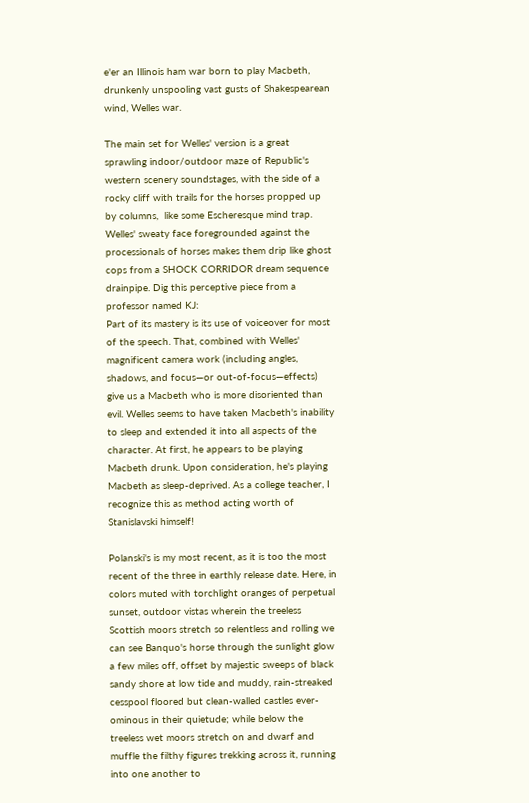e'er an Illinois ham war born to play Macbeth, drunkenly unspooling vast gusts of Shakespearean wind, Welles war.

The main set for Welles' version is a great sprawling indoor/outdoor maze of Republic's western scenery soundstages, with the side of a rocky cliff with trails for the horses propped up by columns,  like some Escheresque mind trap. Welles' sweaty face foregrounded against the processionals of horses makes them drip like ghost cops from a SHOCK CORRIDOR dream sequence drainpipe. Dig this perceptive piece from a professor named KJ:
Part of its mastery is its use of voiceover for most of the speech. That, combined with Welles' magnificent camera work (including angles, shadows, and focus—or out-of-focus—effects) give us a Macbeth who is more disoriented than evil. Welles seems to have taken Macbeth's inability to sleep and extended it into all aspects of the character. At first, he appears to be playing Macbeth drunk. Upon consideration, he's playing Macbeth as sleep-deprived. As a college teacher, I recognize this as method acting worth of Stanislavski himself!

Polanski's is my most recent, as it is too the most recent of the three in earthly release date. Here, in colors muted with torchlight oranges of perpetual sunset, outdoor vistas wherein the treeless Scottish moors stretch so relentless and rolling we can see Banquo's horse through the sunlight glow a few miles off, offset by majestic sweeps of black sandy shore at low tide and muddy, rain-streaked cesspool floored but clean-walled castles ever-ominous in their quietude; while below the treeless wet moors stretch on and dwarf and muffle the filthy figures trekking across it, running into one another to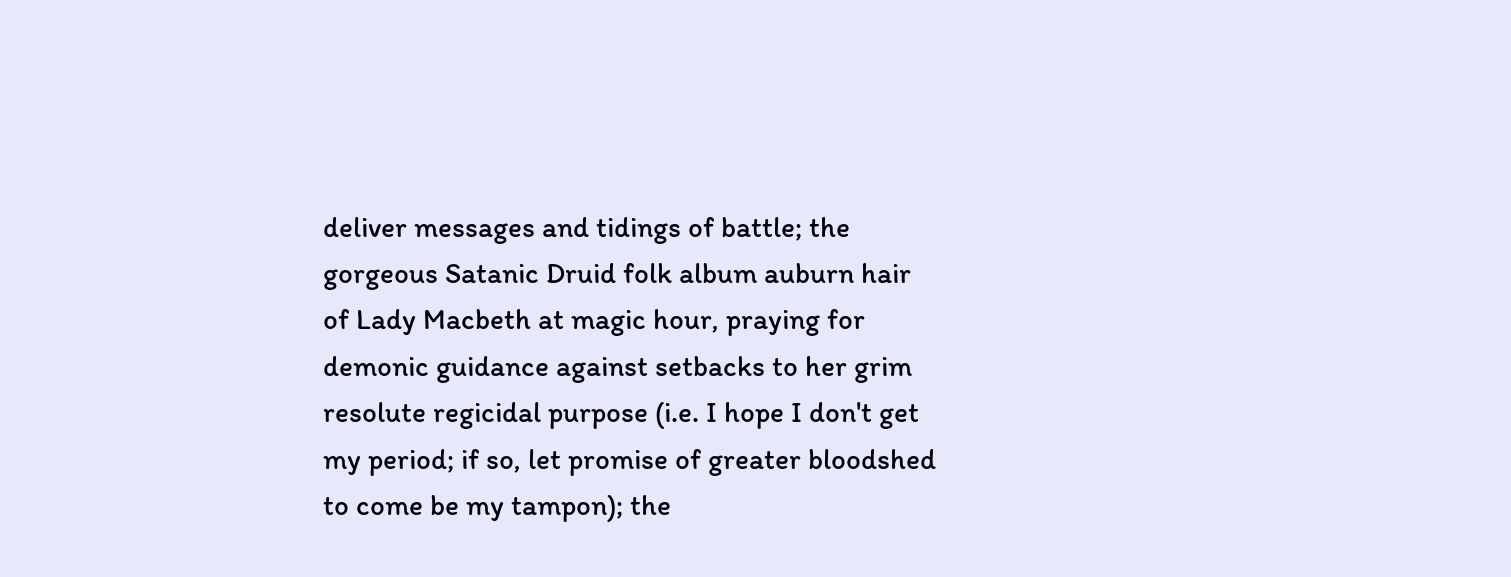deliver messages and tidings of battle; the gorgeous Satanic Druid folk album auburn hair of Lady Macbeth at magic hour, praying for demonic guidance against setbacks to her grim resolute regicidal purpose (i.e. I hope I don't get my period; if so, let promise of greater bloodshed to come be my tampon); the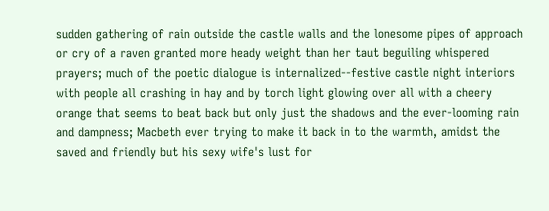sudden gathering of rain outside the castle walls and the lonesome pipes of approach or cry of a raven granted more heady weight than her taut beguiling whispered prayers; much of the poetic dialogue is internalized--festive castle night interiors with people all crashing in hay and by torch light glowing over all with a cheery orange that seems to beat back but only just the shadows and the ever-looming rain and dampness; Macbeth ever trying to make it back in to the warmth, amidst the saved and friendly but his sexy wife's lust for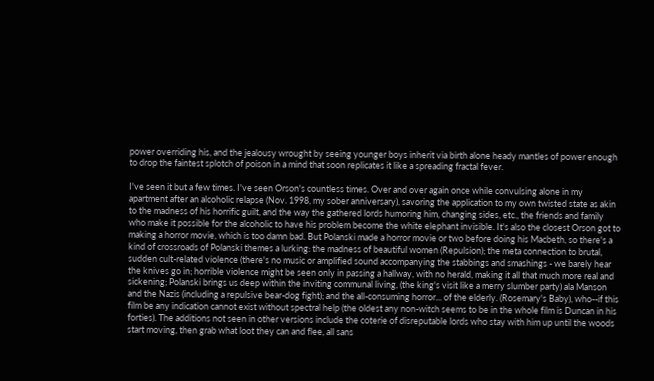power overriding his, and the jealousy wrought by seeing younger boys inherit via birth alone heady mantles of power enough to drop the faintest splotch of poison in a mind that soon replicates it like a spreading fractal fever.

I've seen it but a few times. I've seen Orson's countless times. Over and over again once while convulsing alone in my apartment after an alcoholic relapse (Nov. 1998, my sober anniversary), savoring the application to my own twisted state as akin to the madness of his horrific guilt, and the way the gathered lords humoring him, changing sides, etc., the friends and family who make it possible for the alcoholic to have his problem become the white elephant invisible. It's also the closest Orson got to making a horror movie, which is too damn bad. But Polanski made a horror movie or two before doing his Macbeth, so there's a kind of crossroads of Polanski themes a lurking: the madness of beautiful women (Repulsion); the meta connection to brutal, sudden cult-related violence (there's no music or amplified sound accompanying the stabbings and smashings - we barely hear the knives go in; horrible violence might be seen only in passing a hallway, with no herald, making it all that much more real and sickening; Polanski brings us deep within the inviting communal living, (the king's visit like a merry slumber party) ala Manson and the Nazis (including a repulsive bear-dog fight); and the all-consuming horror... of the elderly. (Rosemary's Baby), who--if this film be any indication cannot exist without spectral help (the oldest any non-witch seems to be in the whole film is Duncan in his forties). The additions not seen in other versions include the coterie of disreputable lords who stay with him up until the woods start moving, then grab what loot they can and flee, all sans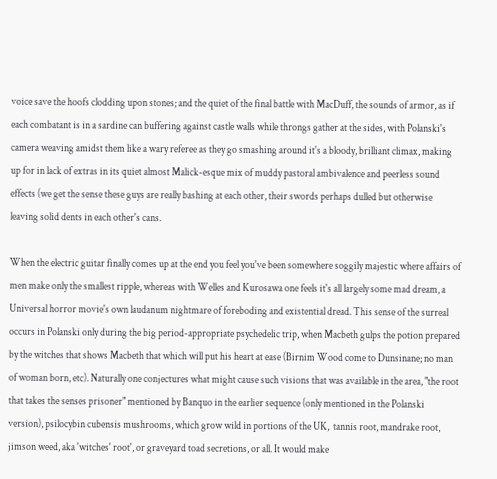voice save the hoofs clodding upon stones; and the quiet of the final battle with MacDuff, the sounds of armor, as if each combatant is in a sardine can buffering against castle walls while throngs gather at the sides, with Polanski's camera weaving amidst them like a wary referee as they go smashing around it's a bloody, brilliant climax, making up for in lack of extras in its quiet almost Malick-esque mix of muddy pastoral ambivalence and peerless sound effects (we get the sense these guys are really bashing at each other, their swords perhaps dulled but otherwise leaving solid dents in each other's cans.

When the electric guitar finally comes up at the end you feel you've been somewhere soggily majestic where affairs of men make only the smallest ripple, whereas with Welles and Kurosawa one feels it's all largely some mad dream, a Universal horror movie's own laudanum nightmare of foreboding and existential dread. This sense of the surreal occurs in Polanski only during the big period-appropriate psychedelic trip, when Macbeth gulps the potion prepared by the witches that shows Macbeth that which will put his heart at ease (Birnim Wood come to Dunsinane; no man of woman born, etc). Naturally one conjectures what might cause such visions that was available in the area, "the root that takes the senses prisoner" mentioned by Banquo in the earlier sequence (only mentioned in the Polanski version), psilocybin cubensis mushrooms, which grow wild in portions of the UK,  tannis root, mandrake root, jimson weed, aka 'witches' root', or graveyard toad secretions, or all. It would make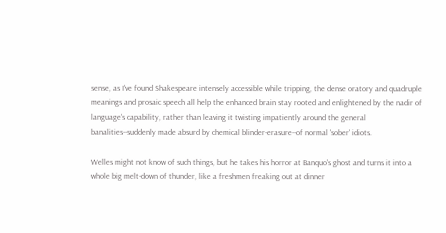sense, as I've found Shakespeare intensely accessible while tripping, the dense oratory and quadruple meanings and prosaic speech all help the enhanced brain stay rooted and enlightened by the nadir of language's capability, rather than leaving it twisting impatiently around the general banalities--suddenly made absurd by chemical blinder-erasure--of normal 'sober' idiots.

Welles might not know of such things, but he takes his horror at Banquo's ghost and turns it into a whole big melt-down of thunder, like a freshmen freaking out at dinner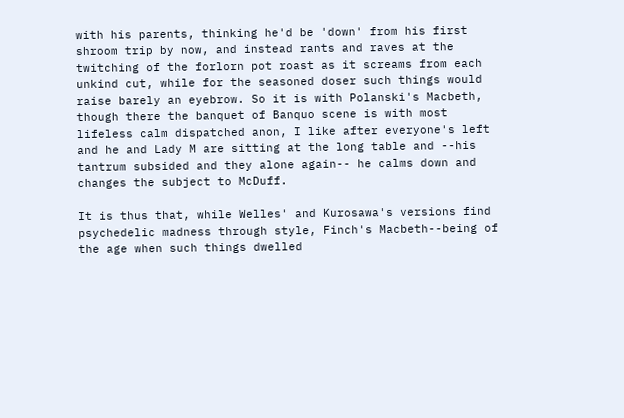with his parents, thinking he'd be 'down' from his first shroom trip by now, and instead rants and raves at the twitching of the forlorn pot roast as it screams from each unkind cut, while for the seasoned doser such things would raise barely an eyebrow. So it is with Polanski's Macbeth, though there the banquet of Banquo scene is with most lifeless calm dispatched anon, I like after everyone's left and he and Lady M are sitting at the long table and --his tantrum subsided and they alone again-- he calms down and changes the subject to McDuff.

It is thus that, while Welles' and Kurosawa's versions find psychedelic madness through style, Finch's Macbeth--being of the age when such things dwelled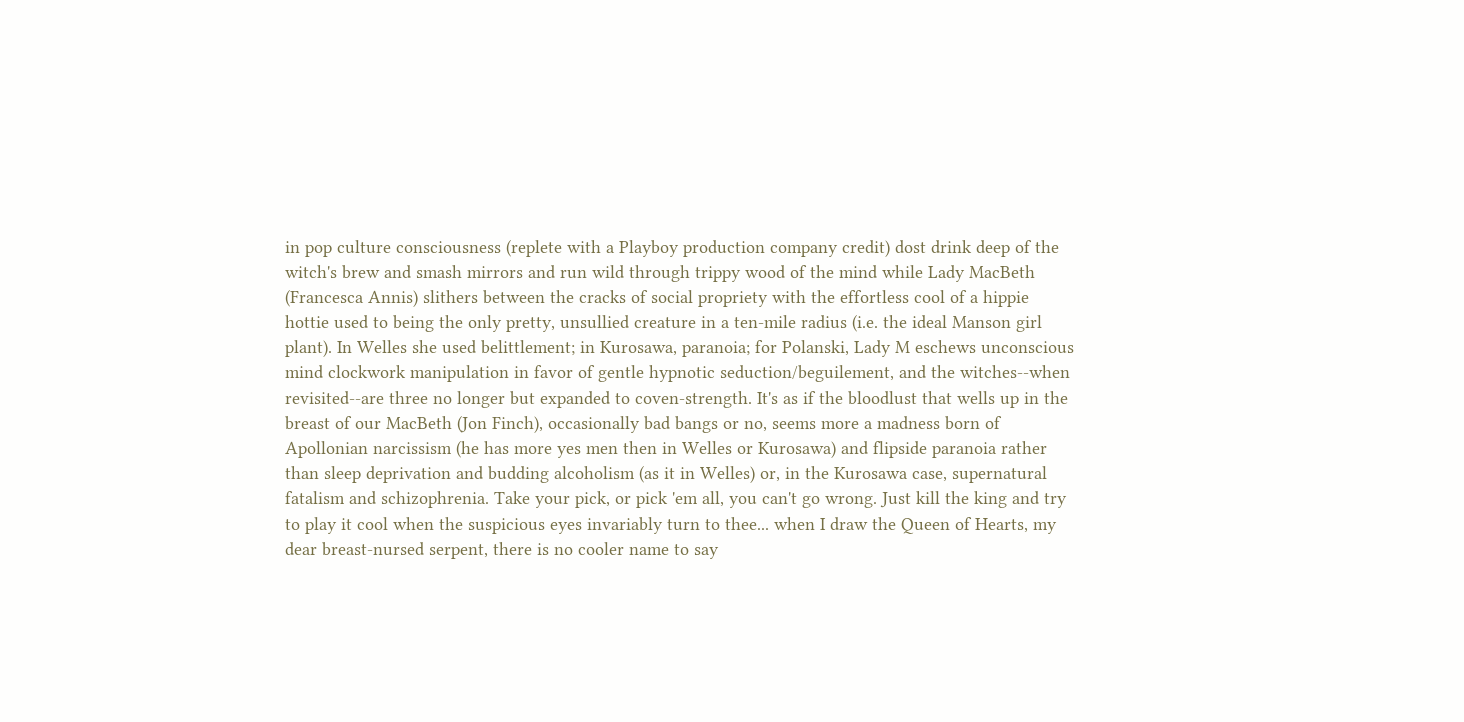in pop culture consciousness (replete with a Playboy production company credit) dost drink deep of the witch's brew and smash mirrors and run wild through trippy wood of the mind while Lady MacBeth (Francesca Annis) slithers between the cracks of social propriety with the effortless cool of a hippie hottie used to being the only pretty, unsullied creature in a ten-mile radius (i.e. the ideal Manson girl plant). In Welles she used belittlement; in Kurosawa, paranoia; for Polanski, Lady M eschews unconscious mind clockwork manipulation in favor of gentle hypnotic seduction/beguilement, and the witches--when revisited--are three no longer but expanded to coven-strength. It's as if the bloodlust that wells up in the breast of our MacBeth (Jon Finch), occasionally bad bangs or no, seems more a madness born of Apollonian narcissism (he has more yes men then in Welles or Kurosawa) and flipside paranoia rather than sleep deprivation and budding alcoholism (as it in Welles) or, in the Kurosawa case, supernatural fatalism and schizophrenia. Take your pick, or pick 'em all, you can't go wrong. Just kill the king and try to play it cool when the suspicious eyes invariably turn to thee... when I draw the Queen of Hearts, my dear breast-nursed serpent, there is no cooler name to say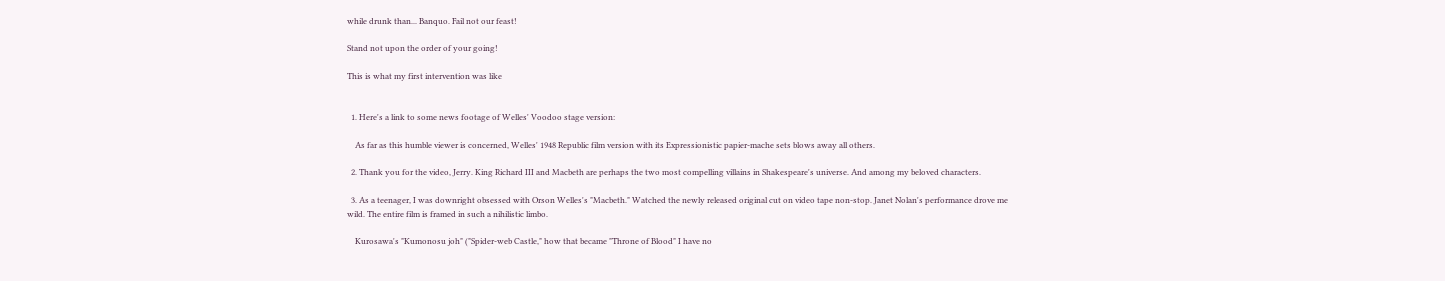while drunk than... Banquo. Fail not our feast!

Stand not upon the order of your going!

This is what my first intervention was like


  1. Here's a link to some news footage of Welles' Voodoo stage version:

    As far as this humble viewer is concerned, Welles' 1948 Republic film version with its Expressionistic papier-mache sets blows away all others.

  2. Thank you for the video, Jerry. King Richard III and Macbeth are perhaps the two most compelling villains in Shakespeare's universe. And among my beloved characters.

  3. As a teenager, I was downright obsessed with Orson Welles's "Macbeth." Watched the newly released original cut on video tape non-stop. Janet Nolan's performance drove me wild. The entire film is framed in such a nihilistic limbo.

    Kurosawa's "Kumonosu joh" ("Spider-web Castle," how that became "Throne of Blood" I have no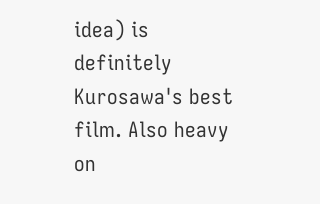idea) is definitely Kurosawa's best film. Also heavy on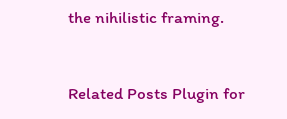the nihilistic framing.


Related Posts Plugin for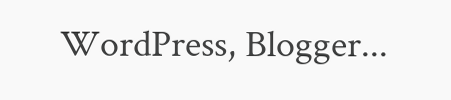WordPress, Blogger...